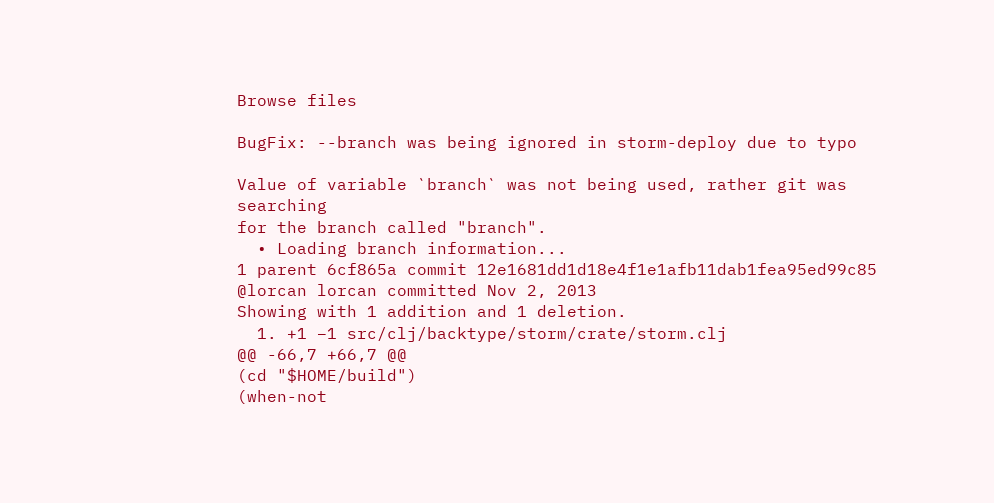Browse files

BugFix: --branch was being ignored in storm-deploy due to typo

Value of variable `branch` was not being used, rather git was searching
for the branch called "branch".
  • Loading branch information...
1 parent 6cf865a commit 12e1681dd1d18e4f1e1afb11dab1fea95ed99c85 @lorcan lorcan committed Nov 2, 2013
Showing with 1 addition and 1 deletion.
  1. +1 −1 src/clj/backtype/storm/crate/storm.clj
@@ -66,7 +66,7 @@
(cd "$HOME/build")
(when-not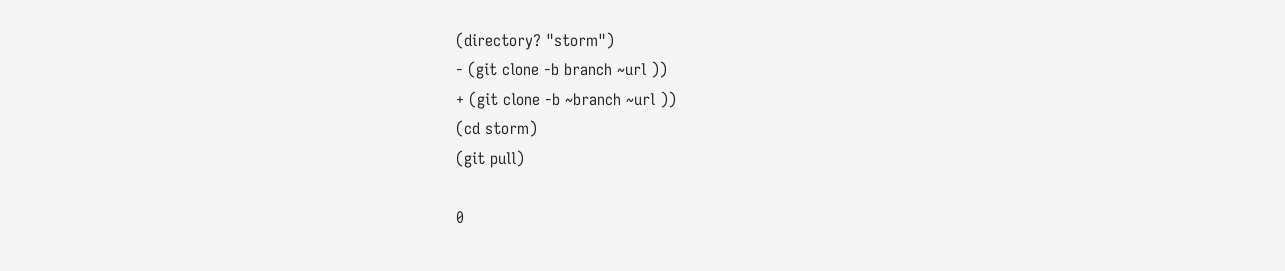(directory? "storm")
- (git clone -b branch ~url ))
+ (git clone -b ~branch ~url ))
(cd storm)
(git pull)

0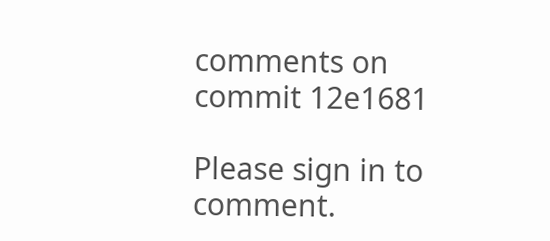comments on commit 12e1681

Please sign in to comment.